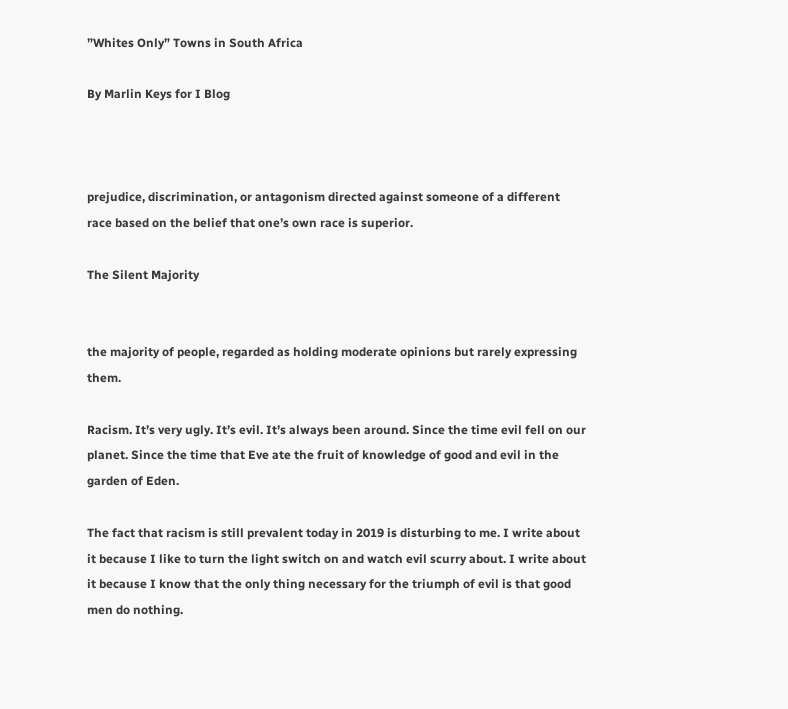”Whites Only” Towns in South Africa

By Marlin Keys for I Blog



prejudice, discrimination, or antagonism directed against someone of a different race based on the belief that one’s own race is superior.

The Silent Majority


the majority of people, regarded as holding moderate opinions but rarely expressing them.

Racism. It’s very ugly. It’s evil. It’s always been around. Since the time evil fell on our planet. Since the time that Eve ate the fruit of knowledge of good and evil in the garden of Eden.

The fact that racism is still prevalent today in 2019 is disturbing to me. I write about it because I like to turn the light switch on and watch evil scurry about. I write about it because I know that the only thing necessary for the triumph of evil is that good men do nothing.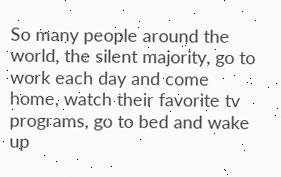So many people around the world, the silent majority, go to work each day and come home, watch their favorite tv programs, go to bed and wake up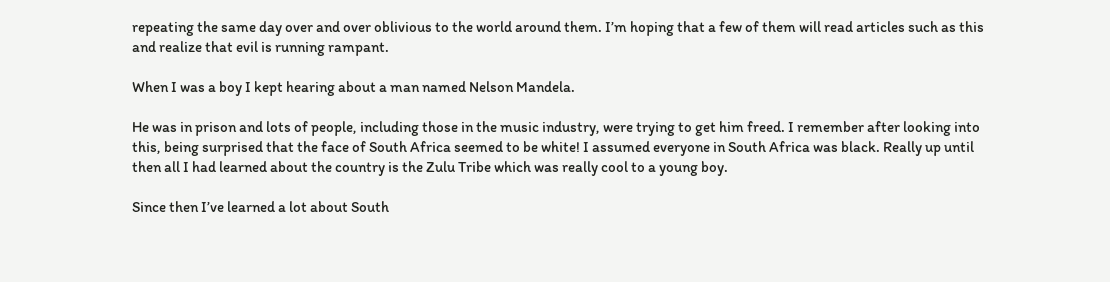repeating the same day over and over oblivious to the world around them. I’m hoping that a few of them will read articles such as this and realize that evil is running rampant.

When I was a boy I kept hearing about a man named Nelson Mandela.

He was in prison and lots of people, including those in the music industry, were trying to get him freed. I remember after looking into this, being surprised that the face of South Africa seemed to be white! I assumed everyone in South Africa was black. Really up until then all I had learned about the country is the Zulu Tribe which was really cool to a young boy.

Since then I’ve learned a lot about South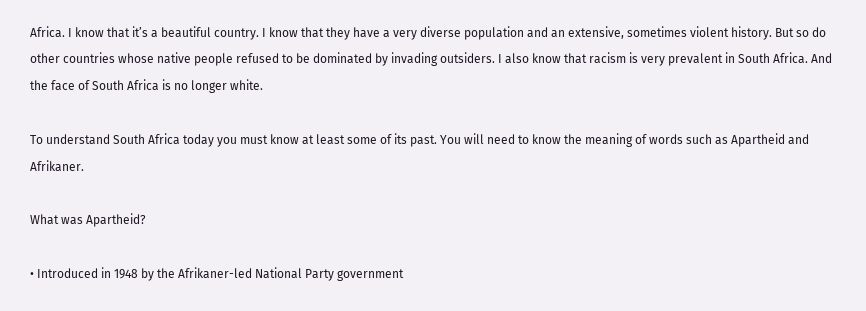Africa. I know that it’s a beautiful country. I know that they have a very diverse population and an extensive, sometimes violent history. But so do other countries whose native people refused to be dominated by invading outsiders. I also know that racism is very prevalent in South Africa. And the face of South Africa is no longer white.

To understand South Africa today you must know at least some of its past. You will need to know the meaning of words such as Apartheid and Afrikaner.

What was Apartheid?

• Introduced in 1948 by the Afrikaner-led National Party government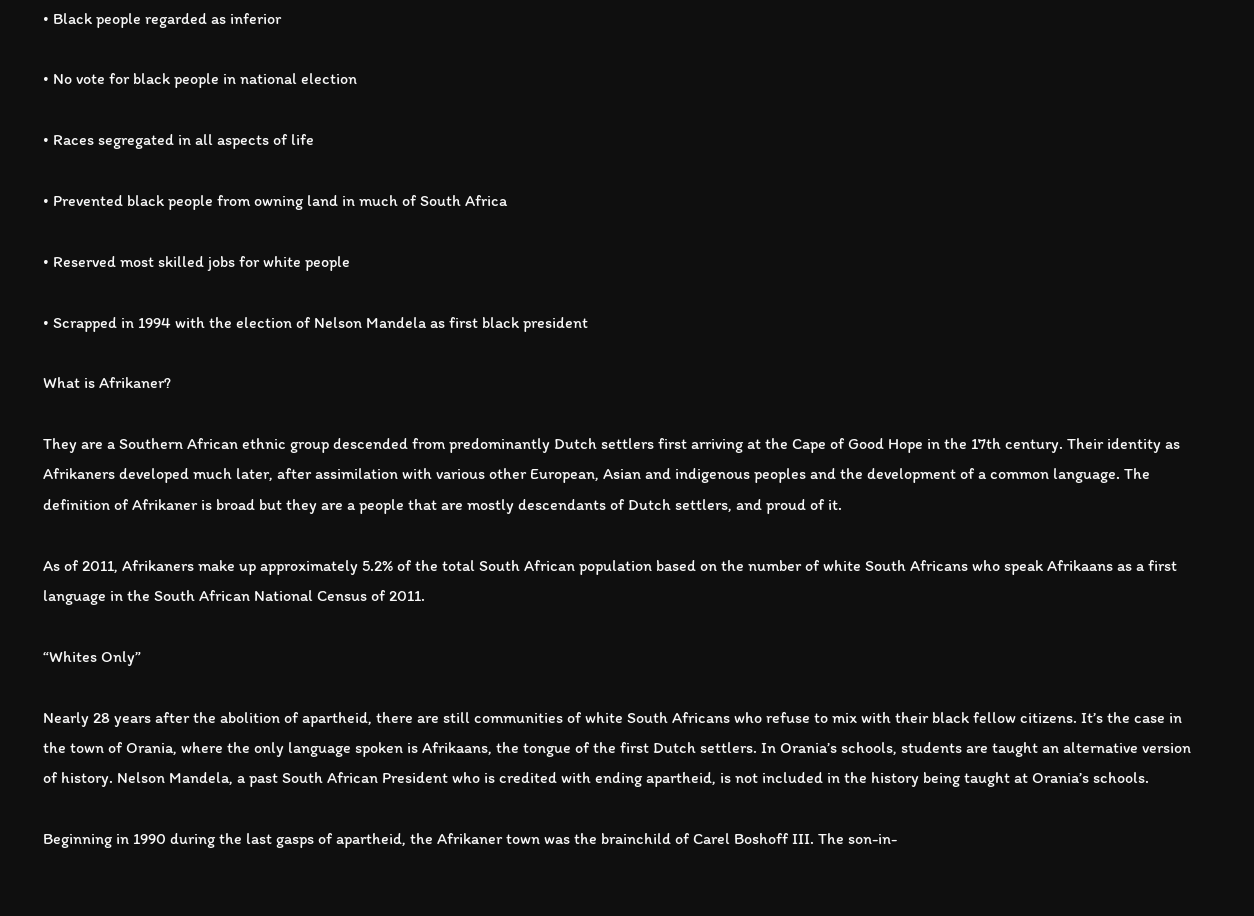• Black people regarded as inferior

• No vote for black people in national election

• Races segregated in all aspects of life

• Prevented black people from owning land in much of South Africa

• Reserved most skilled jobs for white people

• Scrapped in 1994 with the election of Nelson Mandela as first black president

What is Afrikaner?

They are a Southern African ethnic group descended from predominantly Dutch settlers first arriving at the Cape of Good Hope in the 17th century. Their identity as Afrikaners developed much later, after assimilation with various other European, Asian and indigenous peoples and the development of a common language. The definition of Afrikaner is broad but they are a people that are mostly descendants of Dutch settlers, and proud of it.

As of 2011, Afrikaners make up approximately 5.2% of the total South African population based on the number of white South Africans who speak Afrikaans as a first language in the South African National Census of 2011.

“Whites Only”

Nearly 28 years after the abolition of apartheid, there are still communities of white South Africans who refuse to mix with their black fellow citizens. It’s the case in the town of Orania, where the only language spoken is Afrikaans, the tongue of the first Dutch settlers. In Orania’s schools, students are taught an alternative version of history. Nelson Mandela, a past South African President who is credited with ending apartheid, is not included in the history being taught at Orania’s schools.

Beginning in 1990 during the last gasps of apartheid, the Afrikaner town was the brainchild of Carel Boshoff III. The son-in-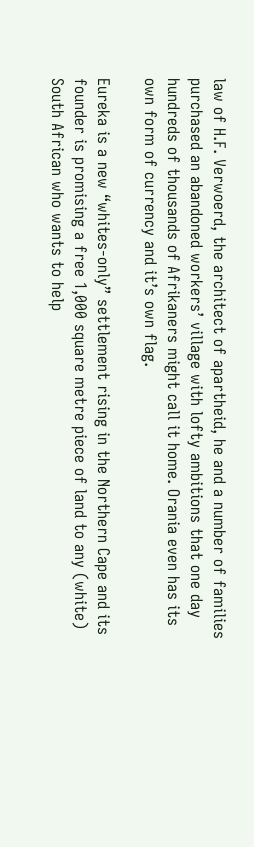law of H.F. Verwoerd, the architect of apartheid, he and a number of families purchased an abandoned workers’ village with lofty ambitions that one day hundreds of thousands of Afrikaners might call it home. Orania even has its own form of currency and it’s own flag.

Eureka is a new “whites-only” settlement rising in the Northern Cape and its founder is promising a free 1,000 square metre piece of land to any (white) South African who wants to help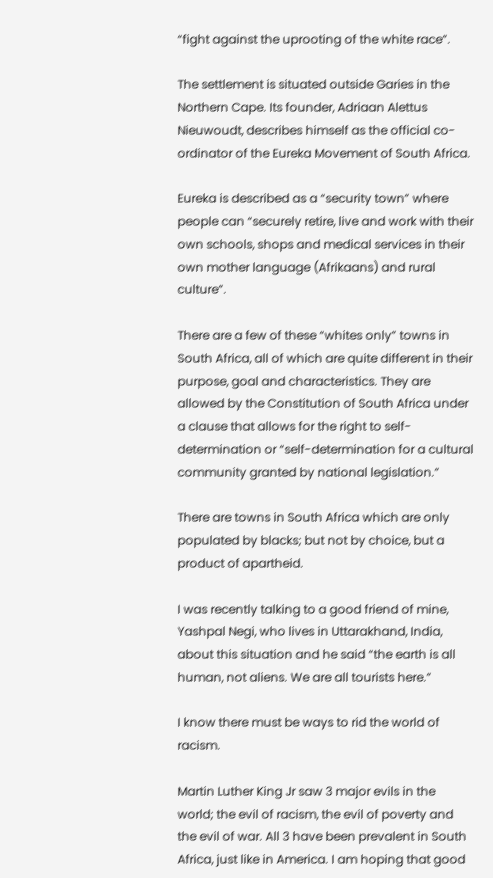“fight against the uprooting of the white race”.

The settlement is situated outside Garies in the Northern Cape. Its founder, Adriaan Alettus Nieuwoudt, describes himself as the official co-ordinator of the Eureka Movement of South Africa.

Eureka is described as a “security town” where people can “securely retire, live and work with their own schools, shops and medical services in their own mother language (Afrikaans) and rural culture”.

There are a few of these “whites only” towns in South Africa, all of which are quite different in their purpose, goal and characteristics. They are allowed by the Constitution of South Africa under a clause that allows for the right to self-determination or “self-determination for a cultural community granted by national legislation.”

There are towns in South Africa which are only populated by blacks; but not by choice, but a product of apartheid.

I was recently talking to a good friend of mine, Yashpal Negi, who lives in Uttarakhand, India, about this situation and he said “the earth is all human, not aliens. We are all tourists here.”

I know there must be ways to rid the world of racism.

Martin Luther King Jr saw 3 major evils in the world; the evil of racism, the evil of poverty and the evil of war. All 3 have been prevalent in South Africa, just like in America. I am hoping that good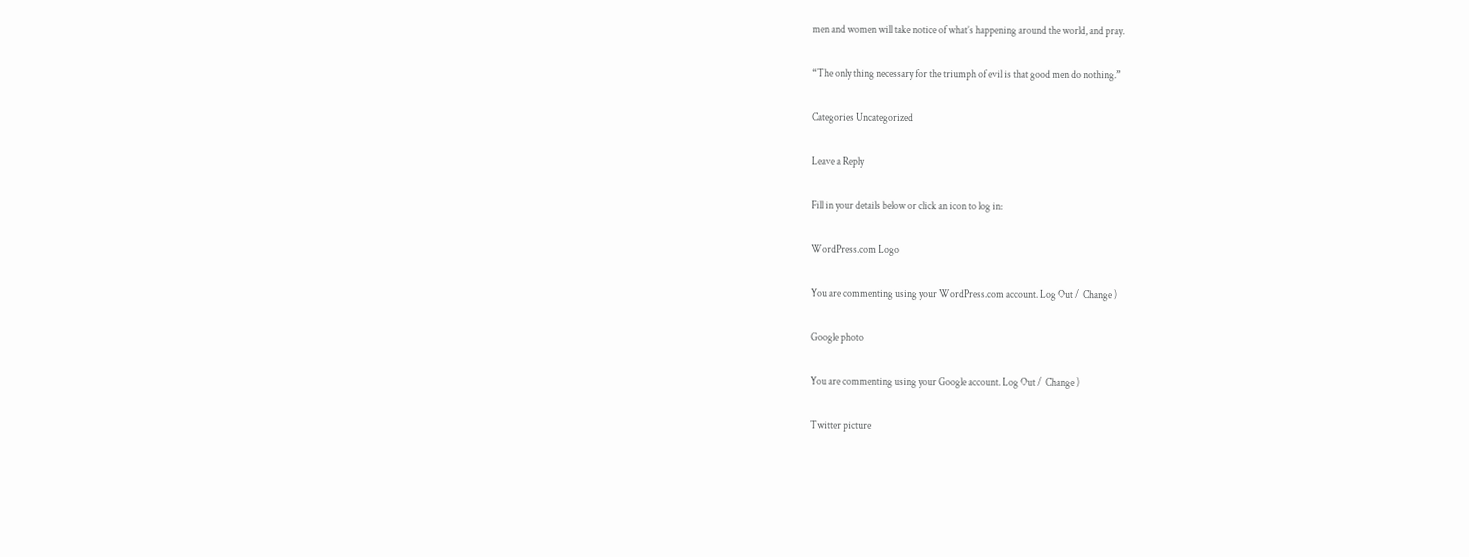men and women will take notice of what’s happening around the world, and pray.

“The only thing necessary for the triumph of evil is that good men do nothing.”

Categories Uncategorized

Leave a Reply

Fill in your details below or click an icon to log in:

WordPress.com Logo

You are commenting using your WordPress.com account. Log Out /  Change )

Google photo

You are commenting using your Google account. Log Out /  Change )

Twitter picture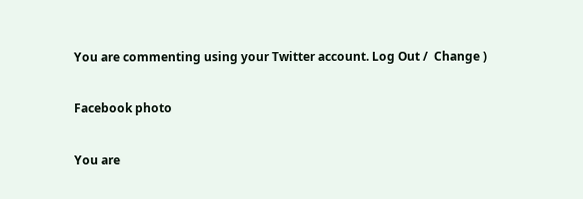You are commenting using your Twitter account. Log Out /  Change )

Facebook photo

You are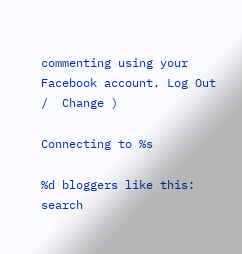commenting using your Facebook account. Log Out /  Change )

Connecting to %s

%d bloggers like this:
search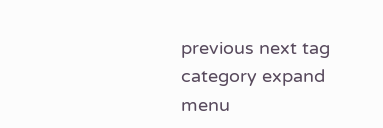previous next tag category expand menu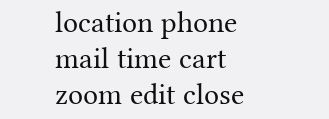location phone mail time cart zoom edit close